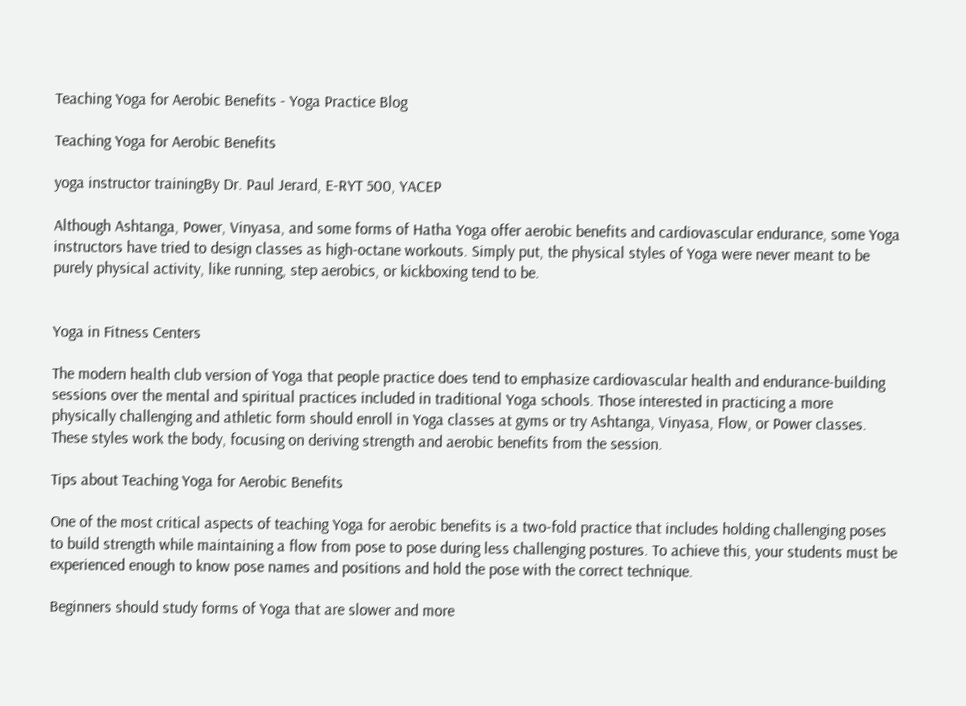Teaching Yoga for Aerobic Benefits - Yoga Practice Blog

Teaching Yoga for Aerobic Benefits

yoga instructor trainingBy Dr. Paul Jerard, E-RYT 500, YACEP

Although Ashtanga, Power, Vinyasa, and some forms of Hatha Yoga offer aerobic benefits and cardiovascular endurance, some Yoga instructors have tried to design classes as high-octane workouts. Simply put, the physical styles of Yoga were never meant to be purely physical activity, like running, step aerobics, or kickboxing tend to be.


Yoga in Fitness Centers

The modern health club version of Yoga that people practice does tend to emphasize cardiovascular health and endurance-building sessions over the mental and spiritual practices included in traditional Yoga schools. Those interested in practicing a more physically challenging and athletic form should enroll in Yoga classes at gyms or try Ashtanga, Vinyasa, Flow, or Power classes.  These styles work the body, focusing on deriving strength and aerobic benefits from the session.

Tips about Teaching Yoga for Aerobic Benefits

One of the most critical aspects of teaching Yoga for aerobic benefits is a two-fold practice that includes holding challenging poses to build strength while maintaining a flow from pose to pose during less challenging postures. To achieve this, your students must be experienced enough to know pose names and positions and hold the pose with the correct technique.

Beginners should study forms of Yoga that are slower and more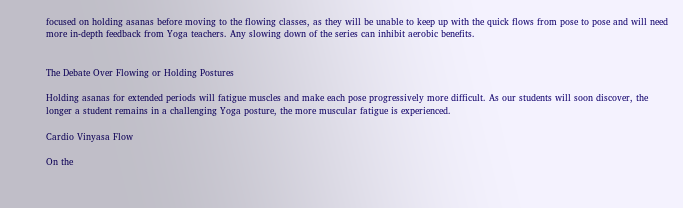focused on holding asanas before moving to the flowing classes, as they will be unable to keep up with the quick flows from pose to pose and will need more in-depth feedback from Yoga teachers. Any slowing down of the series can inhibit aerobic benefits.


The Debate Over Flowing or Holding Postures

Holding asanas for extended periods will fatigue muscles and make each pose progressively more difficult. As our students will soon discover, the longer a student remains in a challenging Yoga posture, the more muscular fatigue is experienced.

Cardio Vinyasa Flow

On the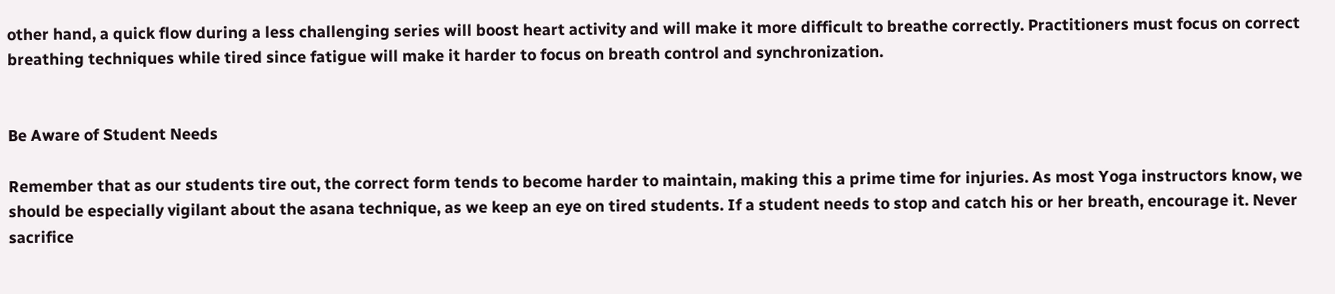other hand, a quick flow during a less challenging series will boost heart activity and will make it more difficult to breathe correctly. Practitioners must focus on correct breathing techniques while tired since fatigue will make it harder to focus on breath control and synchronization.


Be Aware of Student Needs

Remember that as our students tire out, the correct form tends to become harder to maintain, making this a prime time for injuries. As most Yoga instructors know, we should be especially vigilant about the asana technique, as we keep an eye on tired students. If a student needs to stop and catch his or her breath, encourage it. Never sacrifice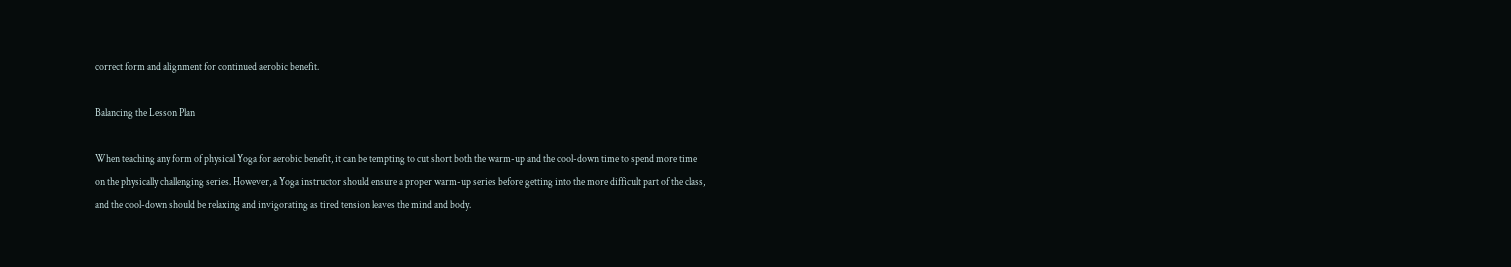correct form and alignment for continued aerobic benefit.

Balancing the Lesson Plan

When teaching any form of physical Yoga for aerobic benefit, it can be tempting to cut short both the warm-up and the cool-down time to spend more time on the physically challenging series. However, a Yoga instructor should ensure a proper warm-up series before getting into the more difficult part of the class, and the cool-down should be relaxing and invigorating as tired tension leaves the mind and body.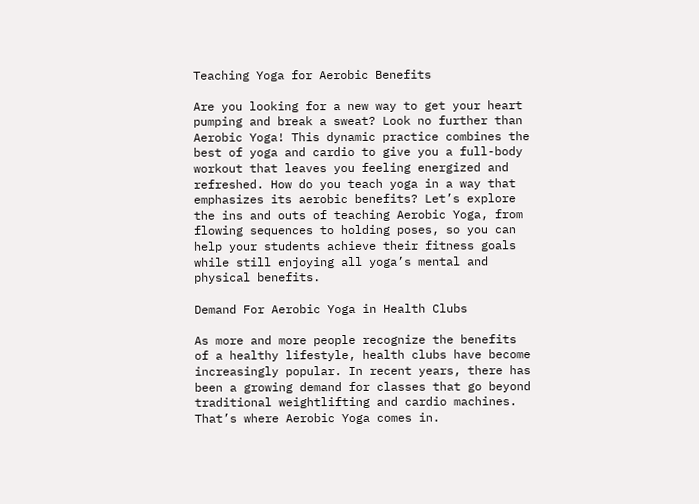Teaching Yoga for Aerobic Benefits

Are you looking for a new way to get your heart pumping and break a sweat? Look no further than Aerobic Yoga! This dynamic practice combines the best of yoga and cardio to give you a full-body workout that leaves you feeling energized and refreshed. How do you teach yoga in a way that emphasizes its aerobic benefits? Let’s explore the ins and outs of teaching Aerobic Yoga, from flowing sequences to holding poses, so you can help your students achieve their fitness goals while still enjoying all yoga’s mental and physical benefits.

Demand For Aerobic Yoga in Health Clubs

As more and more people recognize the benefits of a healthy lifestyle, health clubs have become increasingly popular. In recent years, there has been a growing demand for classes that go beyond traditional weightlifting and cardio machines. That’s where Aerobic Yoga comes in.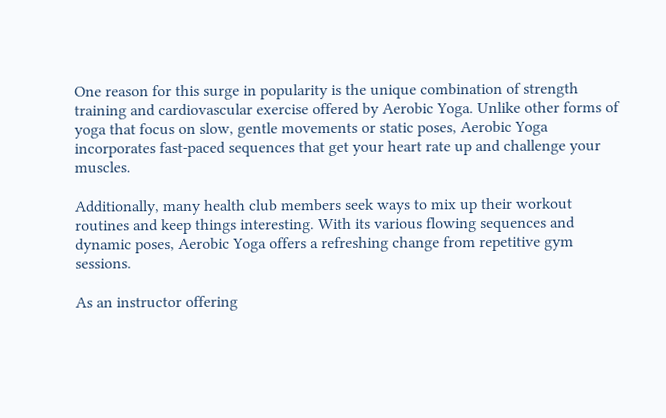One reason for this surge in popularity is the unique combination of strength training and cardiovascular exercise offered by Aerobic Yoga. Unlike other forms of yoga that focus on slow, gentle movements or static poses, Aerobic Yoga incorporates fast-paced sequences that get your heart rate up and challenge your muscles.

Additionally, many health club members seek ways to mix up their workout routines and keep things interesting. With its various flowing sequences and dynamic poses, Aerobic Yoga offers a refreshing change from repetitive gym sessions.

As an instructor offering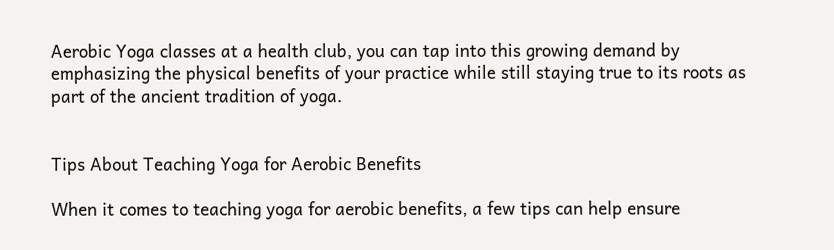Aerobic Yoga classes at a health club, you can tap into this growing demand by emphasizing the physical benefits of your practice while still staying true to its roots as part of the ancient tradition of yoga.


Tips About Teaching Yoga for Aerobic Benefits

When it comes to teaching yoga for aerobic benefits, a few tips can help ensure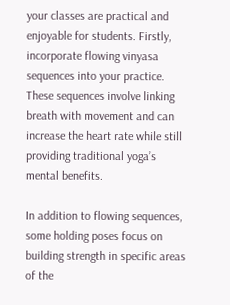your classes are practical and enjoyable for students. Firstly, incorporate flowing vinyasa sequences into your practice. These sequences involve linking breath with movement and can increase the heart rate while still providing traditional yoga’s mental benefits.

In addition to flowing sequences, some holding poses focus on building strength in specific areas of the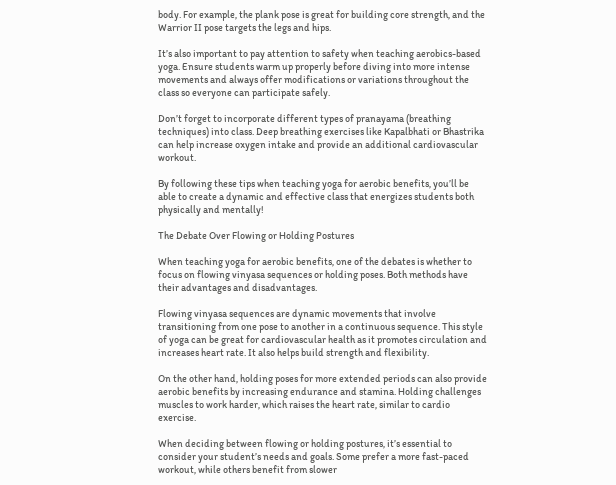body. For example, the plank pose is great for building core strength, and the Warrior II pose targets the legs and hips.

It’s also important to pay attention to safety when teaching aerobics-based yoga. Ensure students warm up properly before diving into more intense movements and always offer modifications or variations throughout the class so everyone can participate safely.

Don’t forget to incorporate different types of pranayama (breathing techniques) into class. Deep breathing exercises like Kapalbhati or Bhastrika can help increase oxygen intake and provide an additional cardiovascular workout.

By following these tips when teaching yoga for aerobic benefits, you’ll be able to create a dynamic and effective class that energizes students both physically and mentally!

The Debate Over Flowing or Holding Postures

When teaching yoga for aerobic benefits, one of the debates is whether to focus on flowing vinyasa sequences or holding poses. Both methods have their advantages and disadvantages.

Flowing vinyasa sequences are dynamic movements that involve transitioning from one pose to another in a continuous sequence. This style of yoga can be great for cardiovascular health as it promotes circulation and increases heart rate. It also helps build strength and flexibility.

On the other hand, holding poses for more extended periods can also provide aerobic benefits by increasing endurance and stamina. Holding challenges muscles to work harder, which raises the heart rate, similar to cardio exercise.

When deciding between flowing or holding postures, it’s essential to consider your student’s needs and goals. Some prefer a more fast-paced workout, while others benefit from slower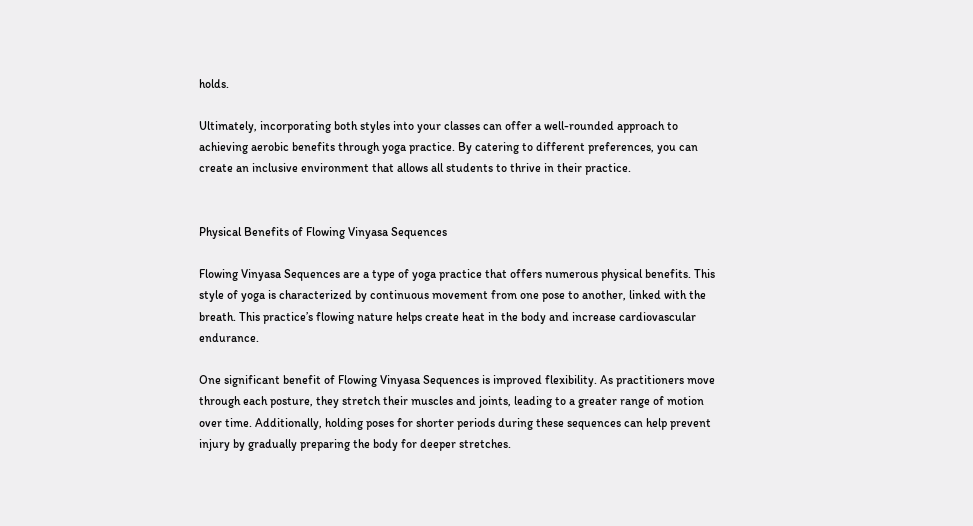holds.

Ultimately, incorporating both styles into your classes can offer a well-rounded approach to achieving aerobic benefits through yoga practice. By catering to different preferences, you can create an inclusive environment that allows all students to thrive in their practice.


Physical Benefits of Flowing Vinyasa Sequences

Flowing Vinyasa Sequences are a type of yoga practice that offers numerous physical benefits. This style of yoga is characterized by continuous movement from one pose to another, linked with the breath. This practice’s flowing nature helps create heat in the body and increase cardiovascular endurance.

One significant benefit of Flowing Vinyasa Sequences is improved flexibility. As practitioners move through each posture, they stretch their muscles and joints, leading to a greater range of motion over time. Additionally, holding poses for shorter periods during these sequences can help prevent injury by gradually preparing the body for deeper stretches.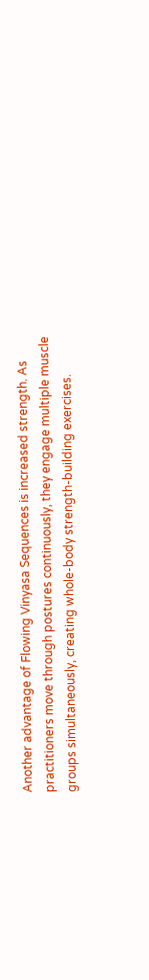Another advantage of Flowing Vinyasa Sequences is increased strength. As practitioners move through postures continuously, they engage multiple muscle groups simultaneously, creating whole-body strength-building exercises.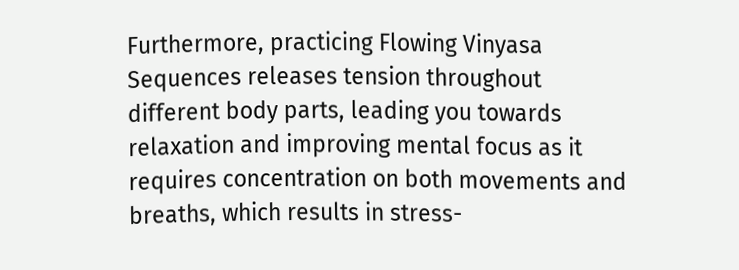Furthermore, practicing Flowing Vinyasa Sequences releases tension throughout different body parts, leading you towards relaxation and improving mental focus as it requires concentration on both movements and breaths, which results in stress-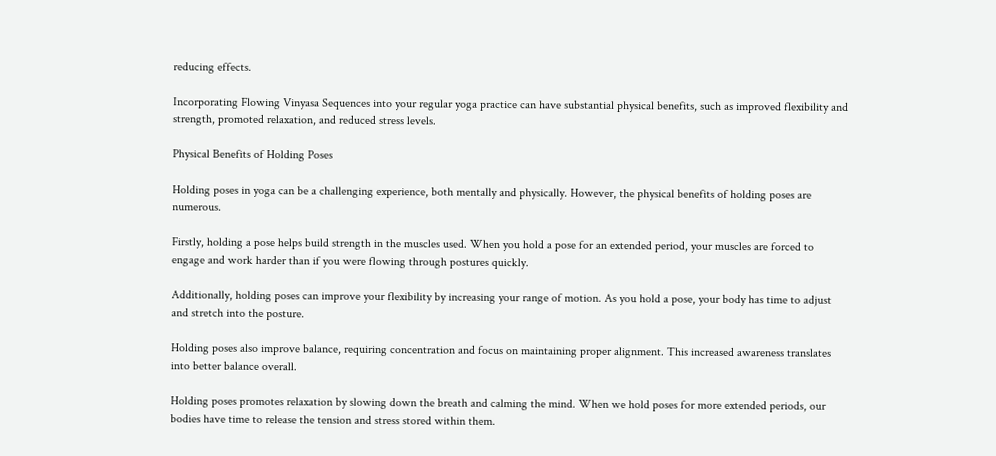reducing effects.

Incorporating Flowing Vinyasa Sequences into your regular yoga practice can have substantial physical benefits, such as improved flexibility and strength, promoted relaxation, and reduced stress levels.

Physical Benefits of Holding Poses

Holding poses in yoga can be a challenging experience, both mentally and physically. However, the physical benefits of holding poses are numerous.

Firstly, holding a pose helps build strength in the muscles used. When you hold a pose for an extended period, your muscles are forced to engage and work harder than if you were flowing through postures quickly.

Additionally, holding poses can improve your flexibility by increasing your range of motion. As you hold a pose, your body has time to adjust and stretch into the posture.

Holding poses also improve balance, requiring concentration and focus on maintaining proper alignment. This increased awareness translates into better balance overall.

Holding poses promotes relaxation by slowing down the breath and calming the mind. When we hold poses for more extended periods, our bodies have time to release the tension and stress stored within them.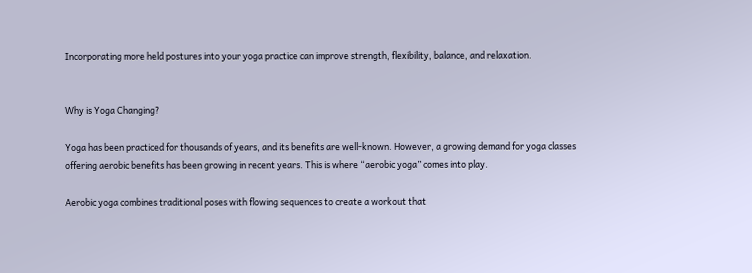Incorporating more held postures into your yoga practice can improve strength, flexibility, balance, and relaxation.


Why is Yoga Changing?

Yoga has been practiced for thousands of years, and its benefits are well-known. However, a growing demand for yoga classes offering aerobic benefits has been growing in recent years. This is where “aerobic yoga” comes into play.

Aerobic yoga combines traditional poses with flowing sequences to create a workout that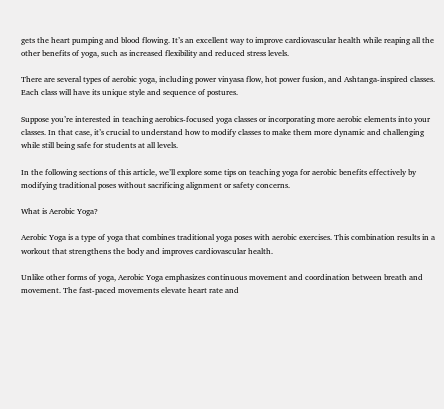gets the heart pumping and blood flowing. It’s an excellent way to improve cardiovascular health while reaping all the other benefits of yoga, such as increased flexibility and reduced stress levels.

There are several types of aerobic yoga, including power vinyasa flow, hot power fusion, and Ashtanga-inspired classes. Each class will have its unique style and sequence of postures.

Suppose you’re interested in teaching aerobics-focused yoga classes or incorporating more aerobic elements into your classes. In that case, it’s crucial to understand how to modify classes to make them more dynamic and challenging while still being safe for students at all levels.

In the following sections of this article, we’ll explore some tips on teaching yoga for aerobic benefits effectively by modifying traditional poses without sacrificing alignment or safety concerns.

What is Aerobic Yoga?

Aerobic Yoga is a type of yoga that combines traditional yoga poses with aerobic exercises. This combination results in a workout that strengthens the body and improves cardiovascular health.

Unlike other forms of yoga, Aerobic Yoga emphasizes continuous movement and coordination between breath and movement. The fast-paced movements elevate heart rate and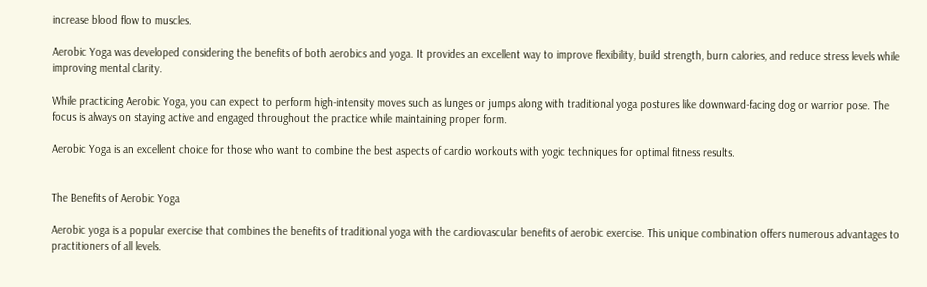increase blood flow to muscles.

Aerobic Yoga was developed considering the benefits of both aerobics and yoga. It provides an excellent way to improve flexibility, build strength, burn calories, and reduce stress levels while improving mental clarity.

While practicing Aerobic Yoga, you can expect to perform high-intensity moves such as lunges or jumps along with traditional yoga postures like downward-facing dog or warrior pose. The focus is always on staying active and engaged throughout the practice while maintaining proper form.

Aerobic Yoga is an excellent choice for those who want to combine the best aspects of cardio workouts with yogic techniques for optimal fitness results.


The Benefits of Aerobic Yoga

Aerobic yoga is a popular exercise that combines the benefits of traditional yoga with the cardiovascular benefits of aerobic exercise. This unique combination offers numerous advantages to practitioners of all levels.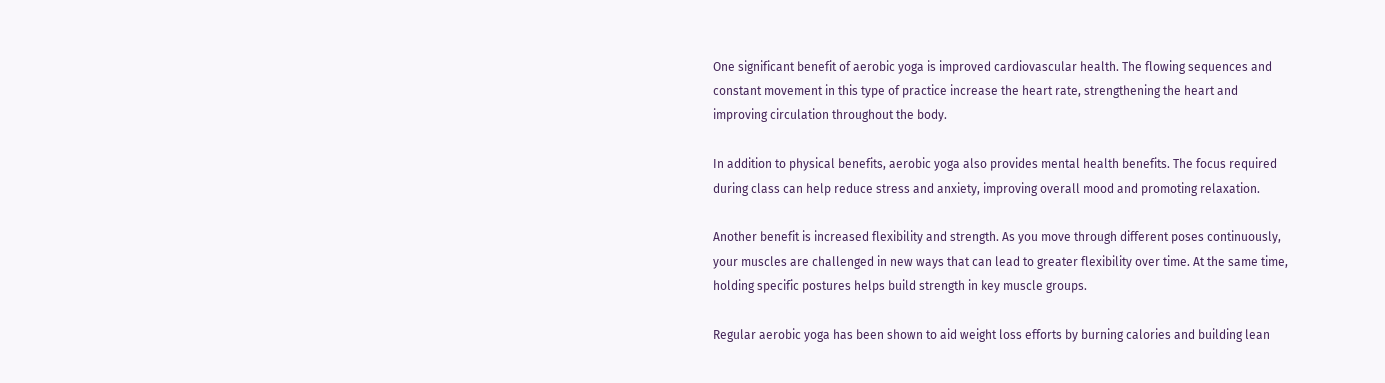One significant benefit of aerobic yoga is improved cardiovascular health. The flowing sequences and constant movement in this type of practice increase the heart rate, strengthening the heart and improving circulation throughout the body.

In addition to physical benefits, aerobic yoga also provides mental health benefits. The focus required during class can help reduce stress and anxiety, improving overall mood and promoting relaxation.

Another benefit is increased flexibility and strength. As you move through different poses continuously, your muscles are challenged in new ways that can lead to greater flexibility over time. At the same time, holding specific postures helps build strength in key muscle groups.

Regular aerobic yoga has been shown to aid weight loss efforts by burning calories and building lean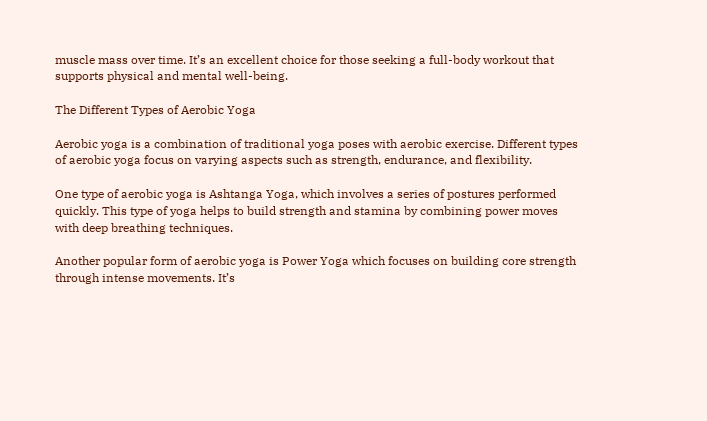muscle mass over time. It’s an excellent choice for those seeking a full-body workout that supports physical and mental well-being.

The Different Types of Aerobic Yoga

Aerobic yoga is a combination of traditional yoga poses with aerobic exercise. Different types of aerobic yoga focus on varying aspects such as strength, endurance, and flexibility.

One type of aerobic yoga is Ashtanga Yoga, which involves a series of postures performed quickly. This type of yoga helps to build strength and stamina by combining power moves with deep breathing techniques.

Another popular form of aerobic yoga is Power Yoga which focuses on building core strength through intense movements. It’s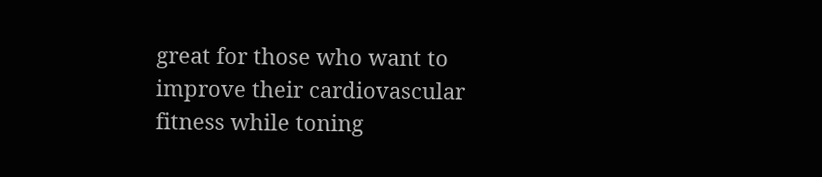great for those who want to improve their cardiovascular fitness while toning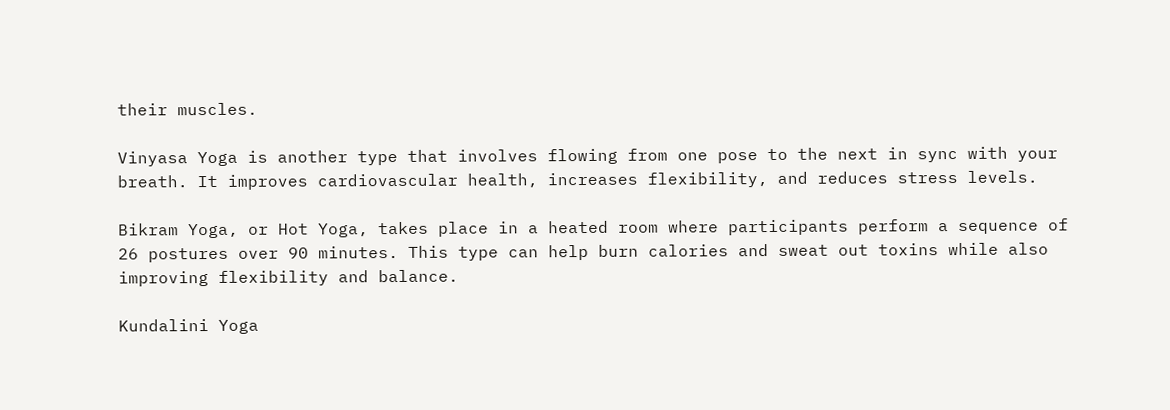their muscles.

Vinyasa Yoga is another type that involves flowing from one pose to the next in sync with your breath. It improves cardiovascular health, increases flexibility, and reduces stress levels.

Bikram Yoga, or Hot Yoga, takes place in a heated room where participants perform a sequence of 26 postures over 90 minutes. This type can help burn calories and sweat out toxins while also improving flexibility and balance.

Kundalini Yoga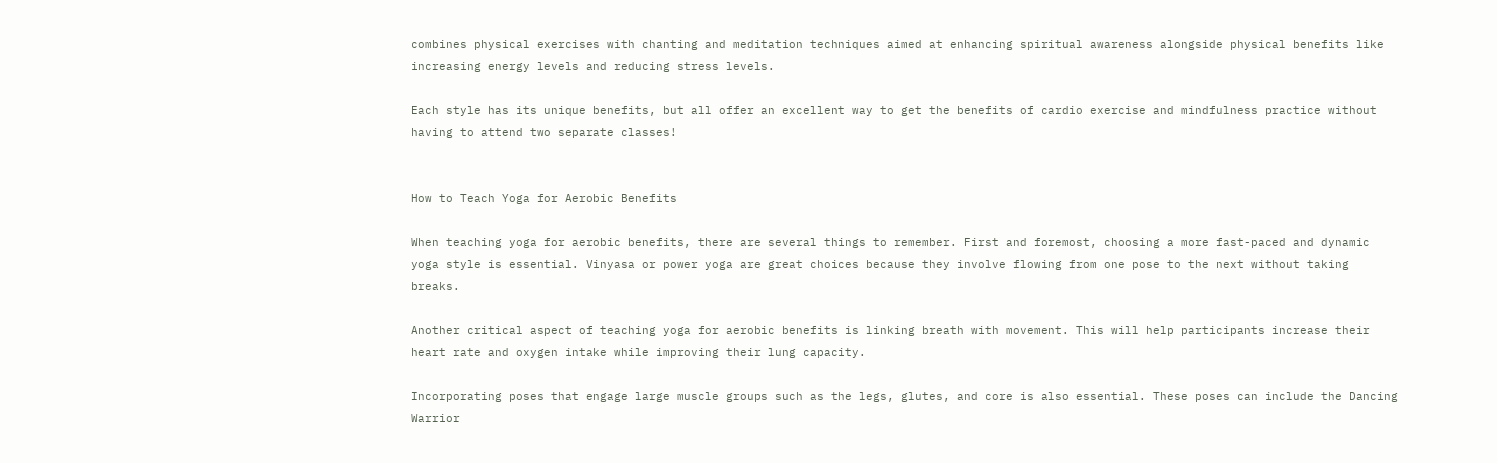combines physical exercises with chanting and meditation techniques aimed at enhancing spiritual awareness alongside physical benefits like increasing energy levels and reducing stress levels.

Each style has its unique benefits, but all offer an excellent way to get the benefits of cardio exercise and mindfulness practice without having to attend two separate classes!


How to Teach Yoga for Aerobic Benefits

When teaching yoga for aerobic benefits, there are several things to remember. First and foremost, choosing a more fast-paced and dynamic yoga style is essential. Vinyasa or power yoga are great choices because they involve flowing from one pose to the next without taking breaks.

Another critical aspect of teaching yoga for aerobic benefits is linking breath with movement. This will help participants increase their heart rate and oxygen intake while improving their lung capacity.

Incorporating poses that engage large muscle groups such as the legs, glutes, and core is also essential. These poses can include the Dancing Warrior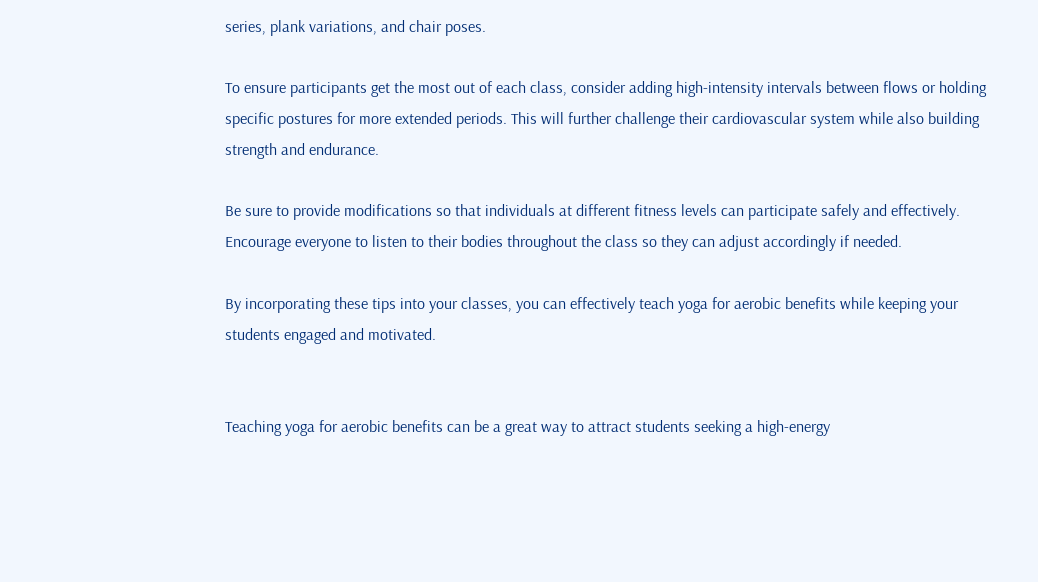series, plank variations, and chair poses.

To ensure participants get the most out of each class, consider adding high-intensity intervals between flows or holding specific postures for more extended periods. This will further challenge their cardiovascular system while also building strength and endurance.

Be sure to provide modifications so that individuals at different fitness levels can participate safely and effectively. Encourage everyone to listen to their bodies throughout the class so they can adjust accordingly if needed.

By incorporating these tips into your classes, you can effectively teach yoga for aerobic benefits while keeping your students engaged and motivated.


Teaching yoga for aerobic benefits can be a great way to attract students seeking a high-energy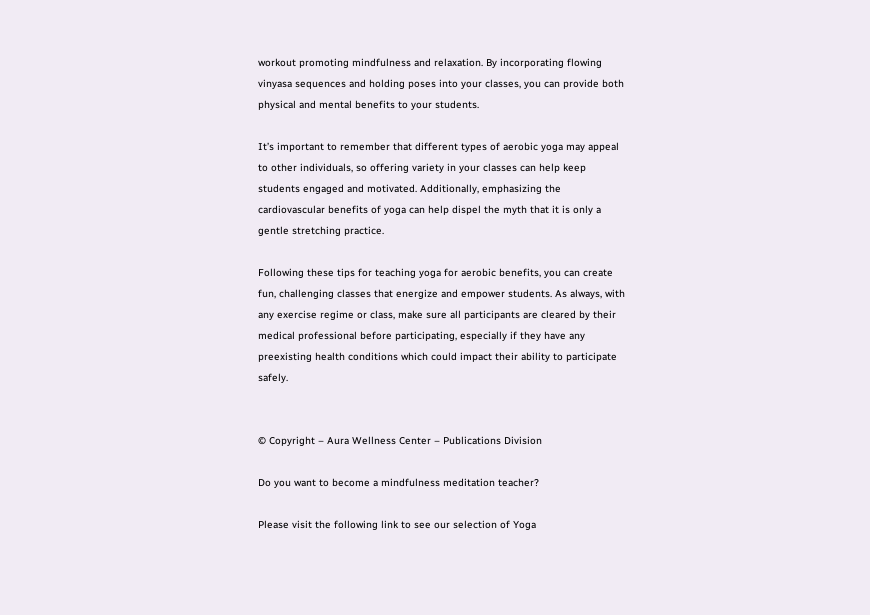workout promoting mindfulness and relaxation. By incorporating flowing vinyasa sequences and holding poses into your classes, you can provide both physical and mental benefits to your students.

It’s important to remember that different types of aerobic yoga may appeal to other individuals, so offering variety in your classes can help keep students engaged and motivated. Additionally, emphasizing the cardiovascular benefits of yoga can help dispel the myth that it is only a gentle stretching practice.

Following these tips for teaching yoga for aerobic benefits, you can create fun, challenging classes that energize and empower students. As always, with any exercise regime or class, make sure all participants are cleared by their medical professional before participating, especially if they have any preexisting health conditions which could impact their ability to participate safely.


© Copyright – Aura Wellness Center – Publications Division

Do you want to become a mindfulness meditation teacher?

Please visit the following link to see our selection of Yoga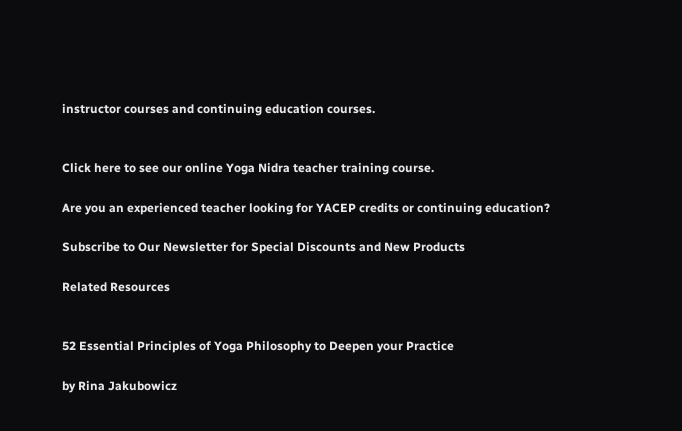instructor courses and continuing education courses.


Click here to see our online Yoga Nidra teacher training course.

Are you an experienced teacher looking for YACEP credits or continuing education?

Subscribe to Our Newsletter for Special Discounts and New Products

Related Resources


52 Essential Principles of Yoga Philosophy to Deepen your Practice

by Rina Jakubowicz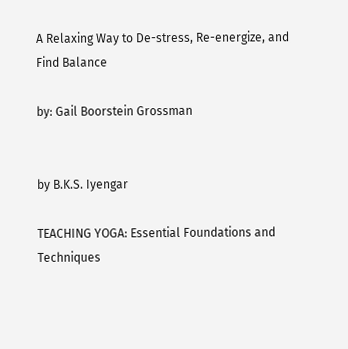A Relaxing Way to De-stress, Re-energize, and Find Balance

by: Gail Boorstein Grossman


by B.K.S. Iyengar

TEACHING YOGA: Essential Foundations and Techniques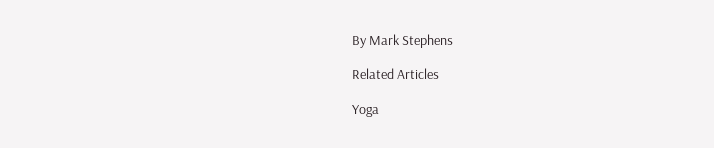By Mark Stephens

Related Articles

Yoga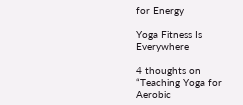for Energy

Yoga Fitness Is Everywhere

4 thoughts on “Teaching Yoga for Aerobic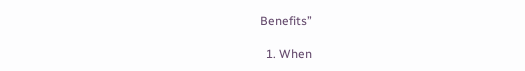Benefits”

  1. When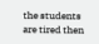the students are tired then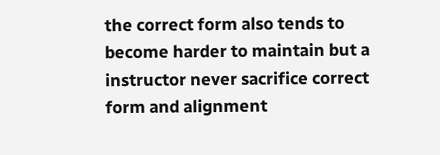the correct form also tends to become harder to maintain but a instructor never sacrifice correct form and alignment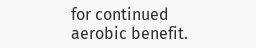for continued aerobic benefit.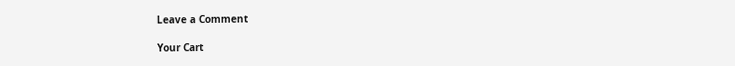Leave a Comment

Your Cart